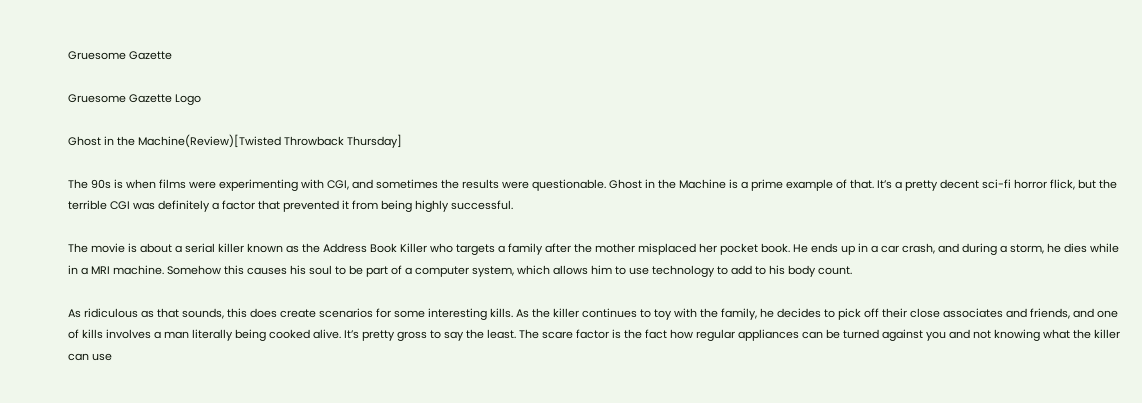Gruesome Gazette

Gruesome Gazette Logo

Ghost in the Machine(Review)[Twisted Throwback Thursday]

The 90s is when films were experimenting with CGI, and sometimes the results were questionable. Ghost in the Machine is a prime example of that. It’s a pretty decent sci-fi horror flick, but the terrible CGI was definitely a factor that prevented it from being highly successful.

The movie is about a serial killer known as the Address Book Killer who targets a family after the mother misplaced her pocket book. He ends up in a car crash, and during a storm, he dies while in a MRI machine. Somehow this causes his soul to be part of a computer system, which allows him to use technology to add to his body count.

As ridiculous as that sounds, this does create scenarios for some interesting kills. As the killer continues to toy with the family, he decides to pick off their close associates and friends, and one of kills involves a man literally being cooked alive. It’s pretty gross to say the least. The scare factor is the fact how regular appliances can be turned against you and not knowing what the killer can use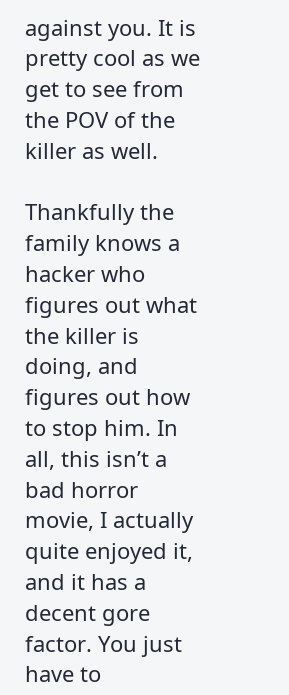against you. It is pretty cool as we get to see from the POV of the killer as well.

Thankfully the family knows a hacker who figures out what the killer is doing, and figures out how to stop him. In all, this isn’t a bad horror movie, I actually quite enjoyed it, and it has a decent gore factor. You just have to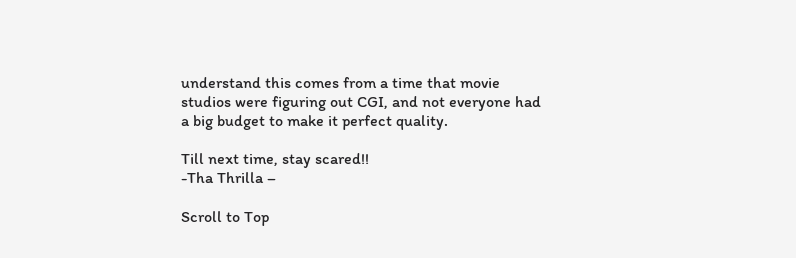understand this comes from a time that movie studios were figuring out CGI, and not everyone had a big budget to make it perfect quality.

Till next time, stay scared!!
-Tha Thrilla –

Scroll to Top